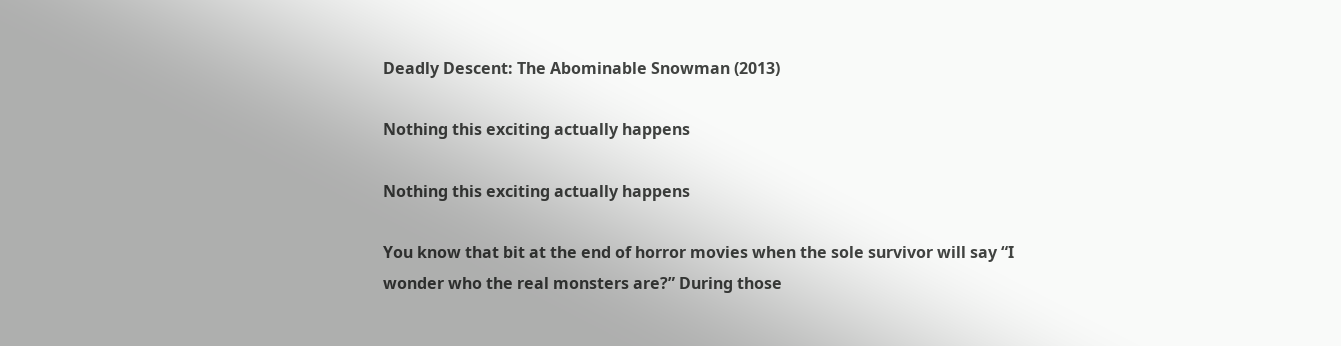Deadly Descent: The Abominable Snowman (2013)

Nothing this exciting actually happens

Nothing this exciting actually happens

You know that bit at the end of horror movies when the sole survivor will say “I wonder who the real monsters are?” During those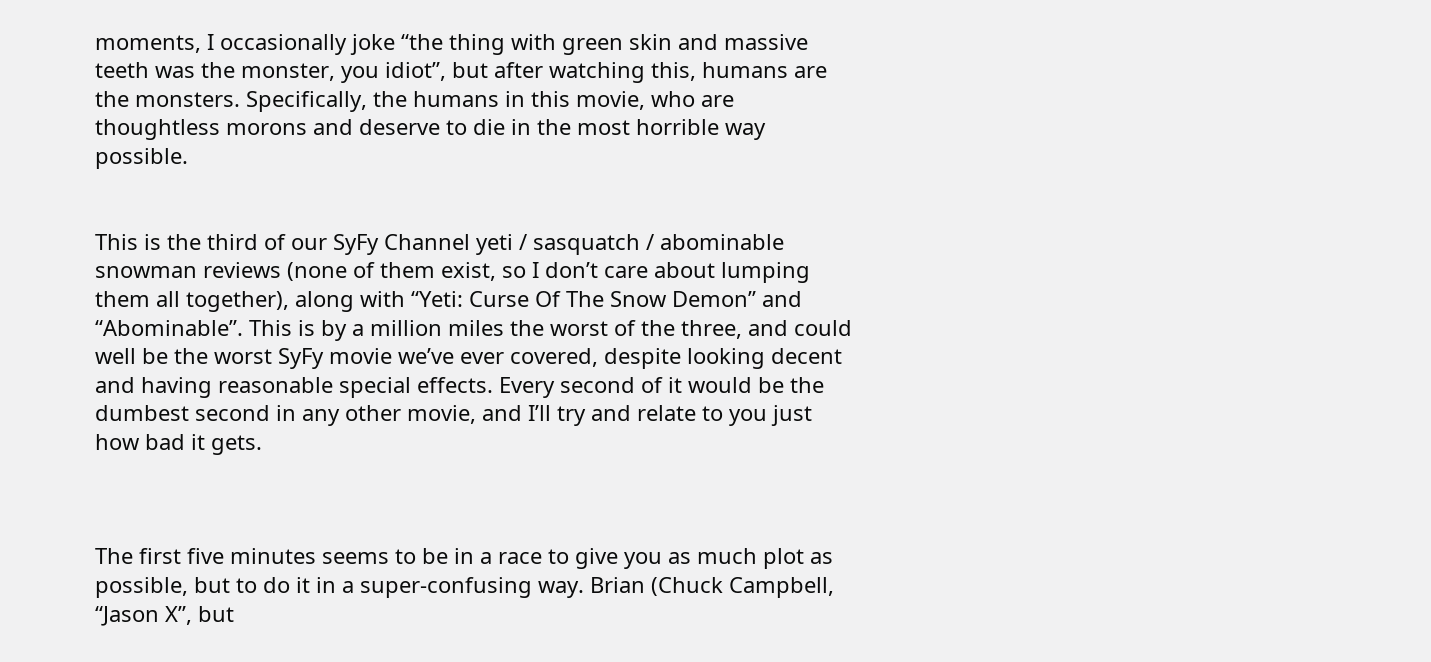moments, I occasionally joke “the thing with green skin and massive teeth was the monster, you idiot”, but after watching this, humans are the monsters. Specifically, the humans in this movie, who are thoughtless morons and deserve to die in the most horrible way possible.


This is the third of our SyFy Channel yeti / sasquatch / abominable snowman reviews (none of them exist, so I don’t care about lumping them all together), along with “Yeti: Curse Of The Snow Demon” and “Abominable”. This is by a million miles the worst of the three, and could well be the worst SyFy movie we’ve ever covered, despite looking decent and having reasonable special effects. Every second of it would be the dumbest second in any other movie, and I’ll try and relate to you just how bad it gets.



The first five minutes seems to be in a race to give you as much plot as possible, but to do it in a super-confusing way. Brian (Chuck Campbell, “Jason X”, but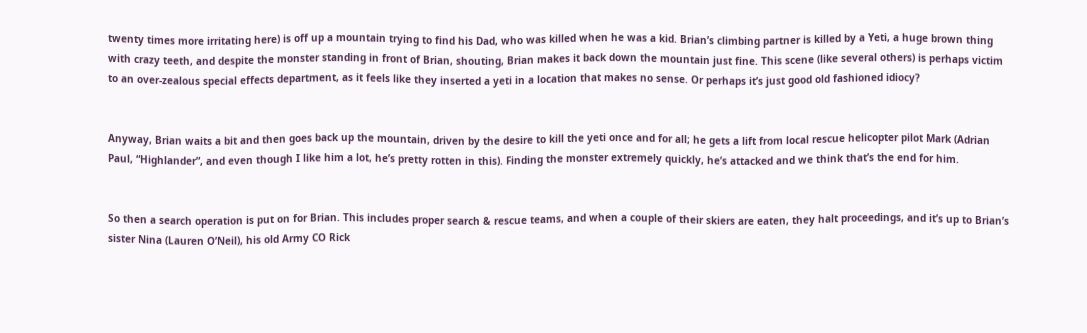twenty times more irritating here) is off up a mountain trying to find his Dad, who was killed when he was a kid. Brian’s climbing partner is killed by a Yeti, a huge brown thing with crazy teeth, and despite the monster standing in front of Brian, shouting, Brian makes it back down the mountain just fine. This scene (like several others) is perhaps victim to an over-zealous special effects department, as it feels like they inserted a yeti in a location that makes no sense. Or perhaps it’s just good old fashioned idiocy?


Anyway, Brian waits a bit and then goes back up the mountain, driven by the desire to kill the yeti once and for all; he gets a lift from local rescue helicopter pilot Mark (Adrian Paul, “Highlander”, and even though I like him a lot, he’s pretty rotten in this). Finding the monster extremely quickly, he’s attacked and we think that’s the end for him.


So then a search operation is put on for Brian. This includes proper search & rescue teams, and when a couple of their skiers are eaten, they halt proceedings, and it’s up to Brian’s sister Nina (Lauren O’Neil), his old Army CO Rick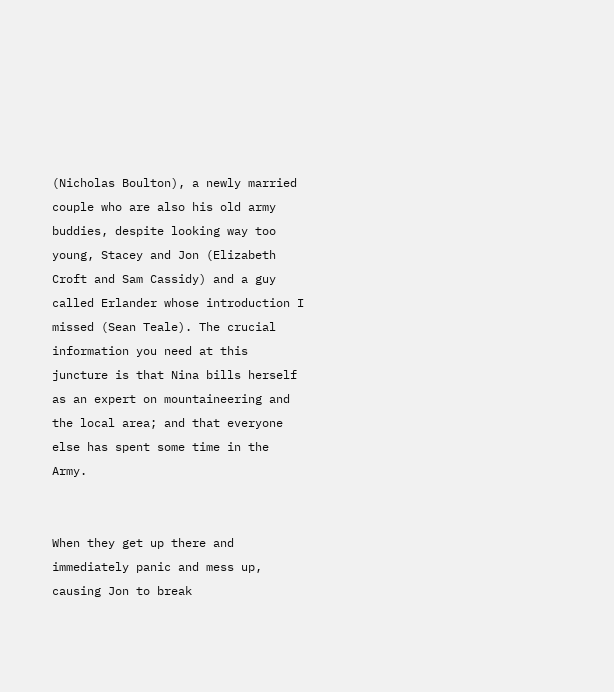(Nicholas Boulton), a newly married couple who are also his old army buddies, despite looking way too young, Stacey and Jon (Elizabeth Croft and Sam Cassidy) and a guy called Erlander whose introduction I missed (Sean Teale). The crucial information you need at this juncture is that Nina bills herself as an expert on mountaineering and the local area; and that everyone else has spent some time in the Army.


When they get up there and immediately panic and mess up, causing Jon to break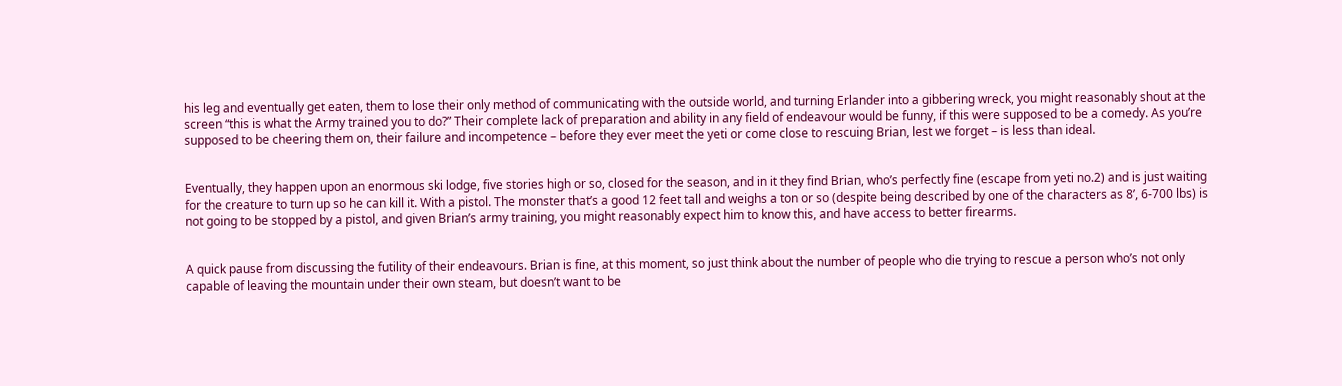his leg and eventually get eaten, them to lose their only method of communicating with the outside world, and turning Erlander into a gibbering wreck, you might reasonably shout at the screen “this is what the Army trained you to do?” Their complete lack of preparation and ability in any field of endeavour would be funny, if this were supposed to be a comedy. As you’re supposed to be cheering them on, their failure and incompetence – before they ever meet the yeti or come close to rescuing Brian, lest we forget – is less than ideal.


Eventually, they happen upon an enormous ski lodge, five stories high or so, closed for the season, and in it they find Brian, who’s perfectly fine (escape from yeti no.2) and is just waiting for the creature to turn up so he can kill it. With a pistol. The monster that’s a good 12 feet tall and weighs a ton or so (despite being described by one of the characters as 8’, 6-700 lbs) is not going to be stopped by a pistol, and given Brian’s army training, you might reasonably expect him to know this, and have access to better firearms.


A quick pause from discussing the futility of their endeavours. Brian is fine, at this moment, so just think about the number of people who die trying to rescue a person who’s not only capable of leaving the mountain under their own steam, but doesn’t want to be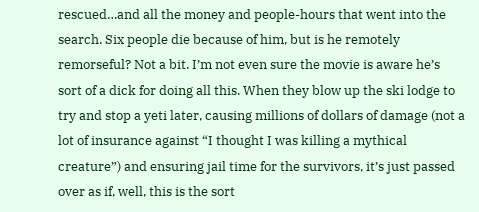rescued…and all the money and people-hours that went into the search. Six people die because of him, but is he remotely remorseful? Not a bit. I’m not even sure the movie is aware he’s sort of a dick for doing all this. When they blow up the ski lodge to try and stop a yeti later, causing millions of dollars of damage (not a lot of insurance against “I thought I was killing a mythical creature”) and ensuring jail time for the survivors, it’s just passed over as if, well, this is the sort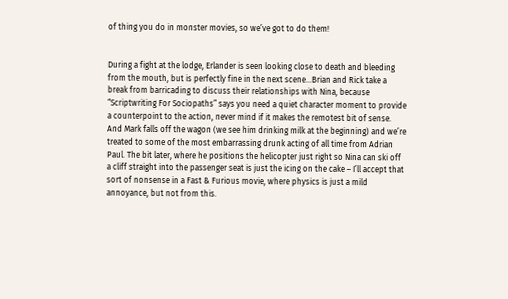of thing you do in monster movies, so we’ve got to do them!


During a fight at the lodge, Erlander is seen looking close to death and bleeding from the mouth, but is perfectly fine in the next scene…Brian and Rick take a break from barricading to discuss their relationships with Nina, because “Scriptwriting For Sociopaths” says you need a quiet character moment to provide a counterpoint to the action, never mind if it makes the remotest bit of sense. And Mark falls off the wagon (we see him drinking milk at the beginning) and we’re treated to some of the most embarrassing drunk acting of all time from Adrian Paul. The bit later, where he positions the helicopter just right so Nina can ski off a cliff straight into the passenger seat is just the icing on the cake – I’ll accept that sort of nonsense in a Fast & Furious movie, where physics is just a mild annoyance, but not from this.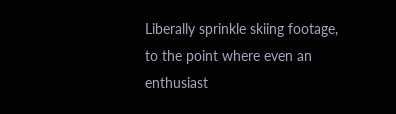Liberally sprinkle skiing footage, to the point where even an enthusiast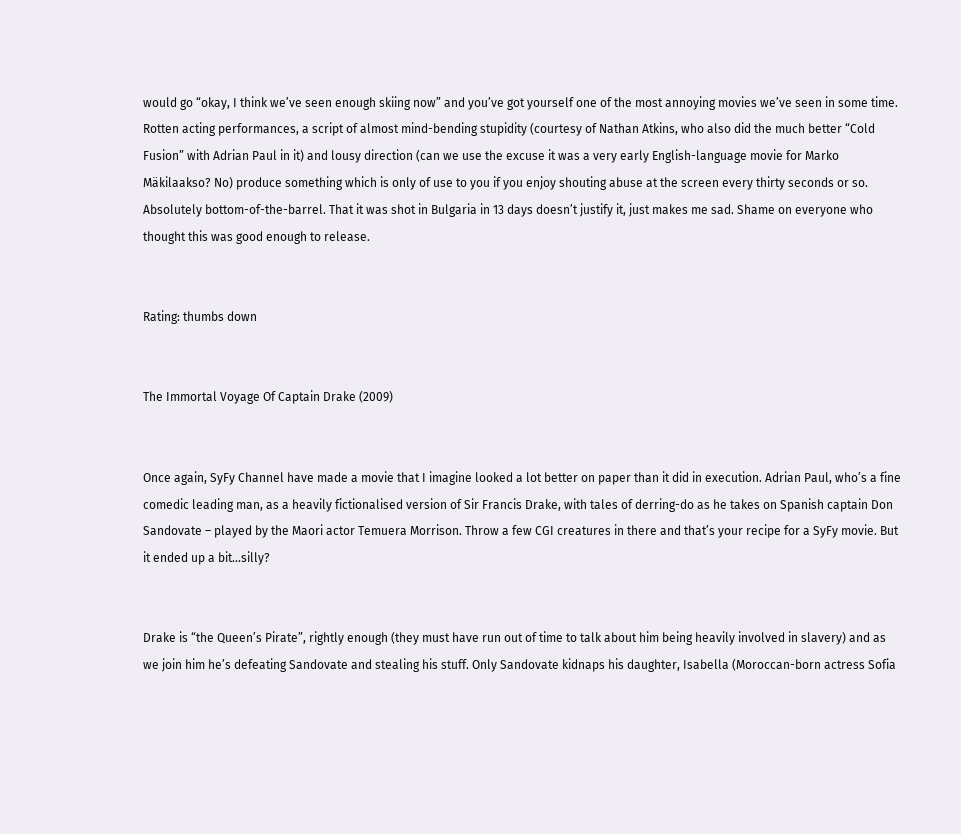would go “okay, I think we’ve seen enough skiing now” and you’ve got yourself one of the most annoying movies we’ve seen in some time. Rotten acting performances, a script of almost mind-bending stupidity (courtesy of Nathan Atkins, who also did the much better “Cold Fusion” with Adrian Paul in it) and lousy direction (can we use the excuse it was a very early English-language movie for Marko Mäkilaakso? No) produce something which is only of use to you if you enjoy shouting abuse at the screen every thirty seconds or so. Absolutely bottom-of-the-barrel. That it was shot in Bulgaria in 13 days doesn’t justify it, just makes me sad. Shame on everyone who thought this was good enough to release.


Rating: thumbs down


The Immortal Voyage Of Captain Drake (2009)


Once again, SyFy Channel have made a movie that I imagine looked a lot better on paper than it did in execution. Adrian Paul, who’s a fine comedic leading man, as a heavily fictionalised version of Sir Francis Drake, with tales of derring-do as he takes on Spanish captain Don Sandovate – played by the Maori actor Temuera Morrison. Throw a few CGI creatures in there and that’s your recipe for a SyFy movie. But it ended up a bit…silly?


Drake is “the Queen’s Pirate”, rightly enough (they must have run out of time to talk about him being heavily involved in slavery) and as we join him he’s defeating Sandovate and stealing his stuff. Only Sandovate kidnaps his daughter, Isabella (Moroccan-born actress Sofia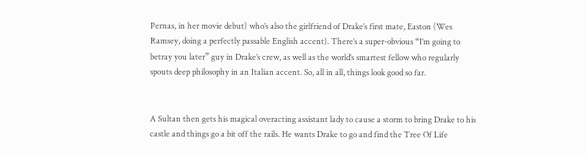Pernas, in her movie debut) who’s also the girlfriend of Drake’s first mate, Easton (Wes Ramsey, doing a perfectly passable English accent). There’s a super-obvious “I’m going to betray you later” guy in Drake’s crew, as well as the world’s smartest fellow who regularly spouts deep philosophy in an Italian accent. So, all in all, things look good so far.


A Sultan then gets his magical overacting assistant lady to cause a storm to bring Drake to his castle and things go a bit off the rails. He wants Drake to go and find the Tree Of Life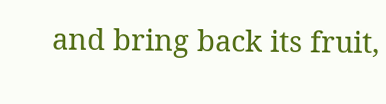and bring back its fruit,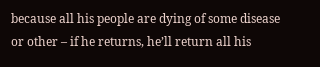because all his people are dying of some disease or other – if he returns, he’ll return all his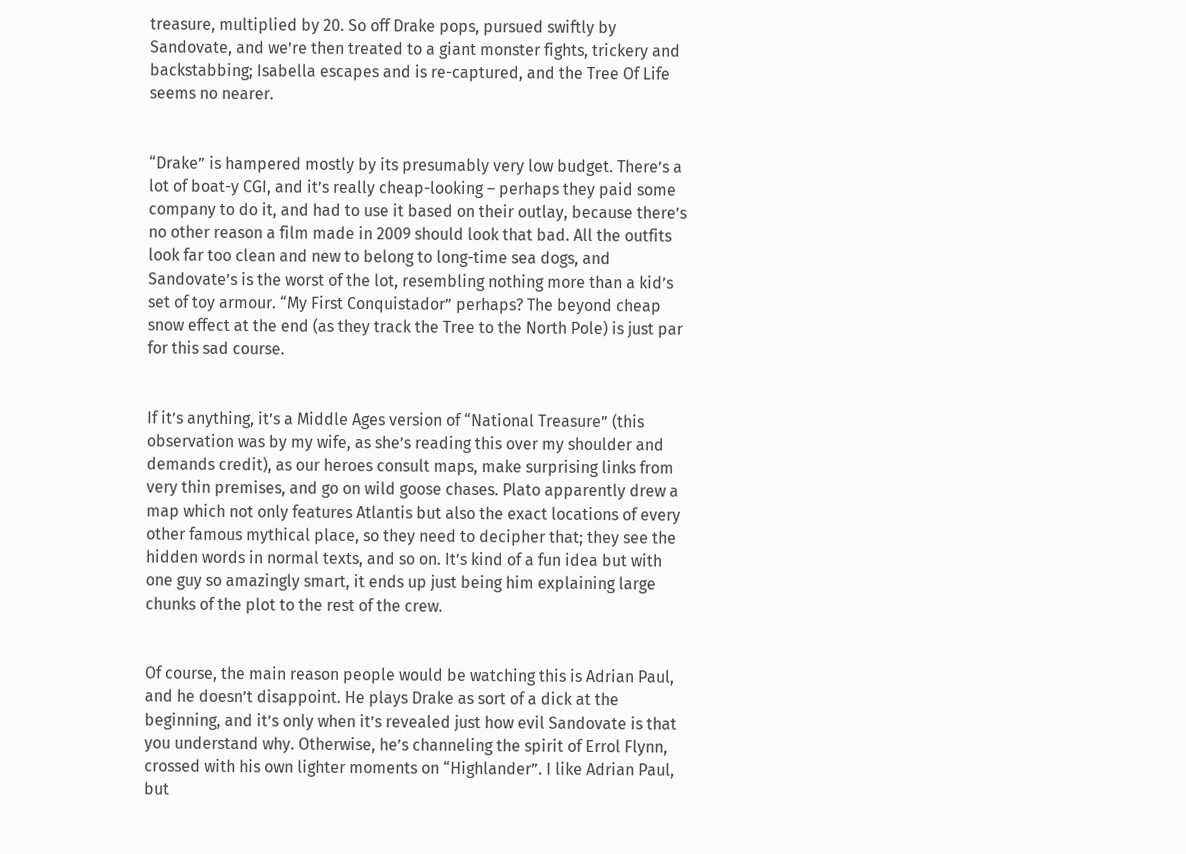treasure, multiplied by 20. So off Drake pops, pursued swiftly by Sandovate, and we’re then treated to a giant monster fights, trickery and backstabbing; Isabella escapes and is re-captured, and the Tree Of Life seems no nearer.


“Drake” is hampered mostly by its presumably very low budget. There’s a lot of boat-y CGI, and it’s really cheap-looking – perhaps they paid some company to do it, and had to use it based on their outlay, because there’s no other reason a film made in 2009 should look that bad. All the outfits look far too clean and new to belong to long-time sea dogs, and Sandovate’s is the worst of the lot, resembling nothing more than a kid’s set of toy armour. “My First Conquistador” perhaps? The beyond cheap snow effect at the end (as they track the Tree to the North Pole) is just par for this sad course.


If it’s anything, it’s a Middle Ages version of “National Treasure” (this observation was by my wife, as she’s reading this over my shoulder and demands credit), as our heroes consult maps, make surprising links from very thin premises, and go on wild goose chases. Plato apparently drew a map which not only features Atlantis but also the exact locations of every other famous mythical place, so they need to decipher that; they see the hidden words in normal texts, and so on. It’s kind of a fun idea but with one guy so amazingly smart, it ends up just being him explaining large chunks of the plot to the rest of the crew.


Of course, the main reason people would be watching this is Adrian Paul, and he doesn’t disappoint. He plays Drake as sort of a dick at the beginning, and it’s only when it’s revealed just how evil Sandovate is that you understand why. Otherwise, he’s channeling the spirit of Errol Flynn, crossed with his own lighter moments on “Highlander”. I like Adrian Paul, but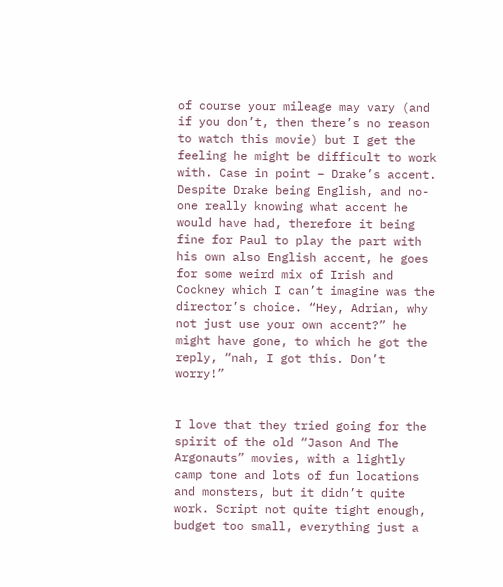of course your mileage may vary (and if you don’t, then there’s no reason to watch this movie) but I get the feeling he might be difficult to work with. Case in point – Drake’s accent. Despite Drake being English, and no-one really knowing what accent he would have had, therefore it being fine for Paul to play the part with his own also English accent, he goes for some weird mix of Irish and Cockney which I can’t imagine was the director’s choice. “Hey, Adrian, why not just use your own accent?” he might have gone, to which he got the reply, “nah, I got this. Don’t worry!”


I love that they tried going for the spirit of the old “Jason And The Argonauts” movies, with a lightly camp tone and lots of fun locations and monsters, but it didn’t quite work. Script not quite tight enough, budget too small, everything just a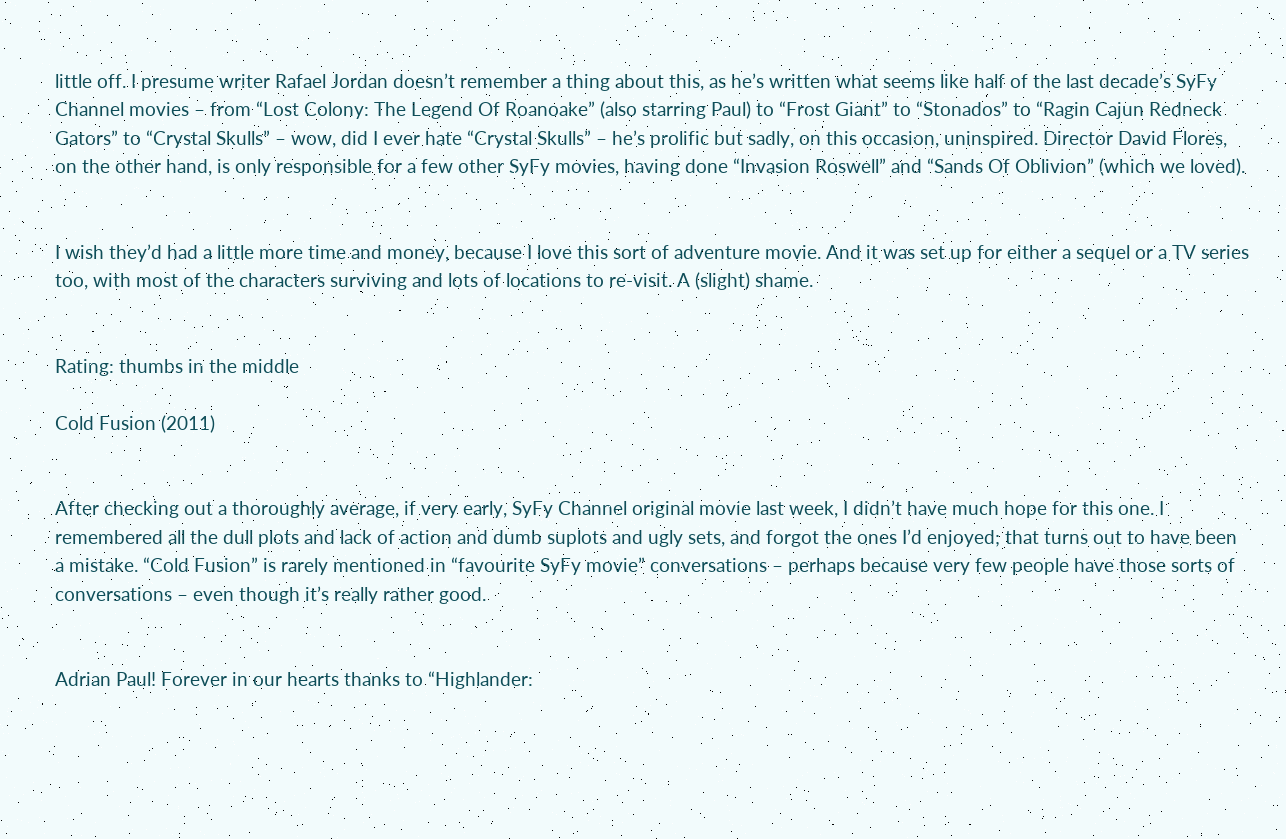little off. I presume writer Rafael Jordan doesn’t remember a thing about this, as he’s written what seems like half of the last decade’s SyFy Channel movies – from “Lost Colony: The Legend Of Roanoake” (also starring Paul) to “Frost Giant” to “Stonados” to “Ragin Cajun Redneck Gators” to “Crystal Skulls” – wow, did I ever hate “Crystal Skulls” – he’s prolific but sadly, on this occasion, uninspired. Director David Flores, on the other hand, is only responsible for a few other SyFy movies, having done “Invasion Roswell” and “Sands Of Oblivion” (which we loved).


I wish they’d had a little more time and money, because I love this sort of adventure movie. And it was set up for either a sequel or a TV series too, with most of the characters surviving and lots of locations to re-visit. A (slight) shame.


Rating: thumbs in the middle

Cold Fusion (2011)


After checking out a thoroughly average, if very early, SyFy Channel original movie last week, I didn’t have much hope for this one. I remembered all the dull plots and lack of action and dumb suplots and ugly sets, and forgot the ones I’d enjoyed; that turns out to have been a mistake. “Cold Fusion” is rarely mentioned in “favourite SyFy movie” conversations – perhaps because very few people have those sorts of conversations – even though it’s really rather good.


Adrian Paul! Forever in our hearts thanks to “Highlander: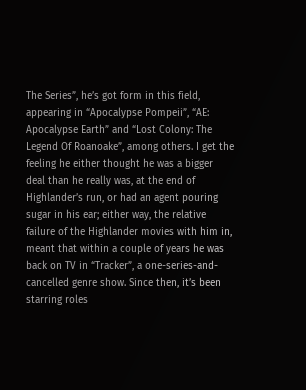The Series”, he’s got form in this field, appearing in “Apocalypse Pompeii”, “AE: Apocalypse Earth” and “Lost Colony: The Legend Of Roanoake”, among others. I get the feeling he either thought he was a bigger deal than he really was, at the end of Highlander’s run, or had an agent pouring sugar in his ear; either way, the relative failure of the Highlander movies with him in, meant that within a couple of years he was back on TV in “Tracker”, a one-series-and-cancelled genre show. Since then, it’s been starring roles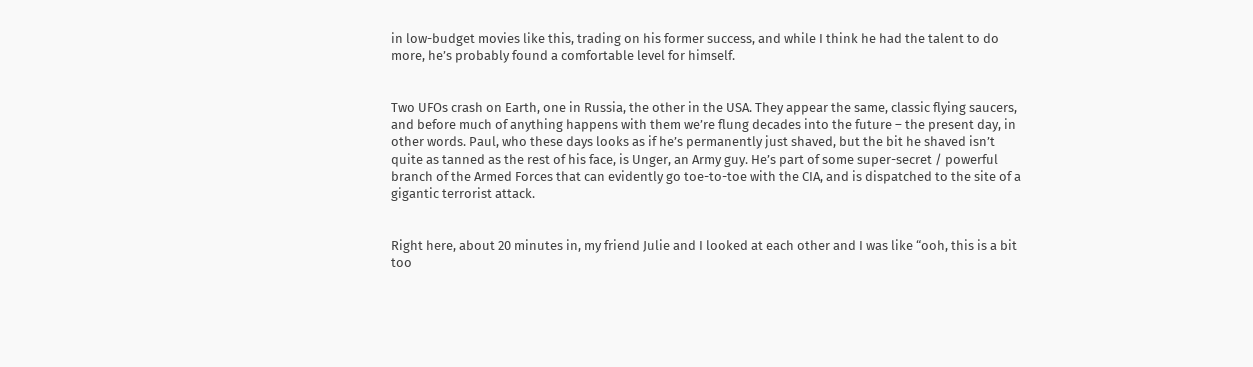in low-budget movies like this, trading on his former success, and while I think he had the talent to do more, he’s probably found a comfortable level for himself.


Two UFOs crash on Earth, one in Russia, the other in the USA. They appear the same, classic flying saucers, and before much of anything happens with them we’re flung decades into the future – the present day, in other words. Paul, who these days looks as if he’s permanently just shaved, but the bit he shaved isn’t quite as tanned as the rest of his face, is Unger, an Army guy. He’s part of some super-secret / powerful branch of the Armed Forces that can evidently go toe-to-toe with the CIA, and is dispatched to the site of a gigantic terrorist attack.


Right here, about 20 minutes in, my friend Julie and I looked at each other and I was like “ooh, this is a bit too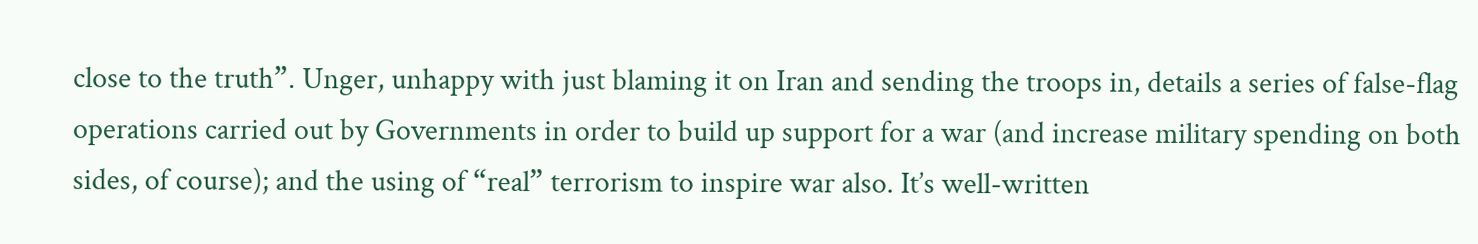close to the truth”. Unger, unhappy with just blaming it on Iran and sending the troops in, details a series of false-flag operations carried out by Governments in order to build up support for a war (and increase military spending on both sides, of course); and the using of “real” terrorism to inspire war also. It’s well-written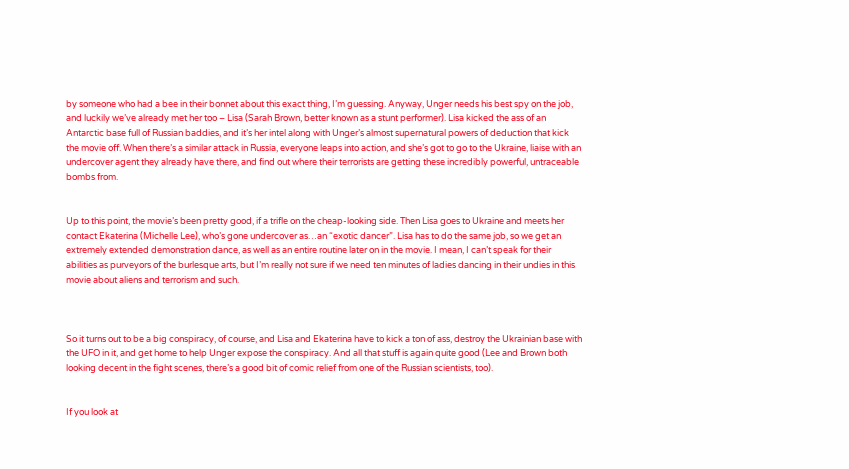by someone who had a bee in their bonnet about this exact thing, I’m guessing. Anyway, Unger needs his best spy on the job, and luckily we’ve already met her too – Lisa (Sarah Brown, better known as a stunt performer). Lisa kicked the ass of an Antarctic base full of Russian baddies, and it’s her intel along with Unger’s almost supernatural powers of deduction that kick the movie off. When there’s a similar attack in Russia, everyone leaps into action, and she’s got to go to the Ukraine, liaise with an undercover agent they already have there, and find out where their terrorists are getting these incredibly powerful, untraceable bombs from.


Up to this point, the movie’s been pretty good, if a trifle on the cheap-looking side. Then Lisa goes to Ukraine and meets her contact Ekaterina (Michelle Lee), who’s gone undercover as…an “exotic dancer”. Lisa has to do the same job, so we get an extremely extended demonstration dance, as well as an entire routine later on in the movie. I mean, I can’t speak for their abilities as purveyors of the burlesque arts, but I’m really not sure if we need ten minutes of ladies dancing in their undies in this movie about aliens and terrorism and such.



So it turns out to be a big conspiracy, of course, and Lisa and Ekaterina have to kick a ton of ass, destroy the Ukrainian base with the UFO in it, and get home to help Unger expose the conspiracy. And all that stuff is again quite good (Lee and Brown both looking decent in the fight scenes, there’s a good bit of comic relief from one of the Russian scientists, too).


If you look at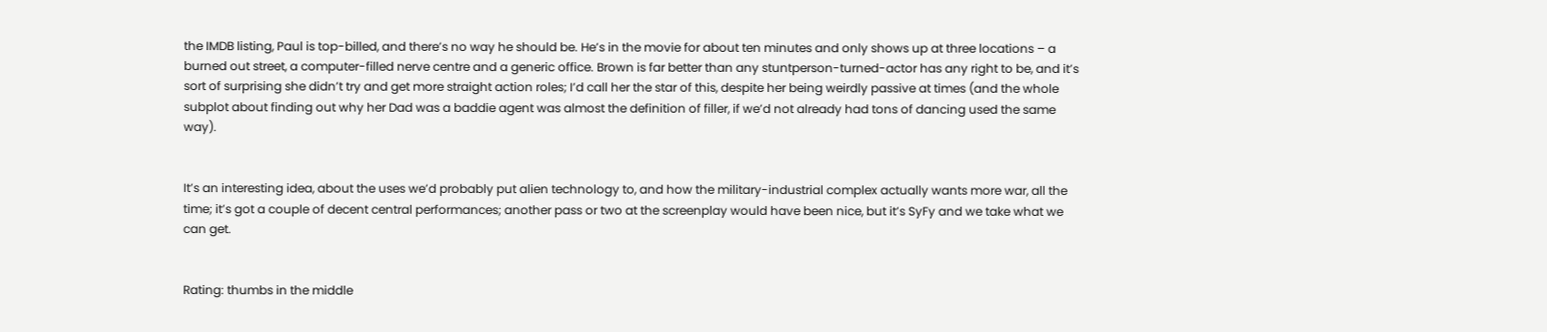the IMDB listing, Paul is top-billed, and there’s no way he should be. He’s in the movie for about ten minutes and only shows up at three locations – a burned out street, a computer-filled nerve centre and a generic office. Brown is far better than any stuntperson-turned-actor has any right to be, and it’s sort of surprising she didn’t try and get more straight action roles; I’d call her the star of this, despite her being weirdly passive at times (and the whole subplot about finding out why her Dad was a baddie agent was almost the definition of filler, if we’d not already had tons of dancing used the same way).


It’s an interesting idea, about the uses we’d probably put alien technology to, and how the military-industrial complex actually wants more war, all the time; it’s got a couple of decent central performances; another pass or two at the screenplay would have been nice, but it’s SyFy and we take what we can get.


Rating: thumbs in the middle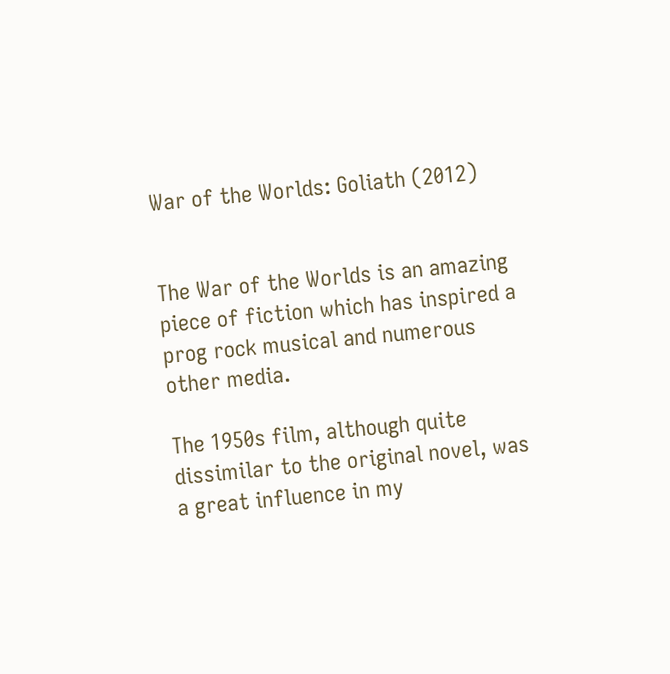War of the Worlds: Goliath (2012)


The War of the Worlds is an amazing piece of fiction which has inspired a prog rock musical and numerous other media.

The 1950s film, although quite dissimilar to the original novel, was a great influence in my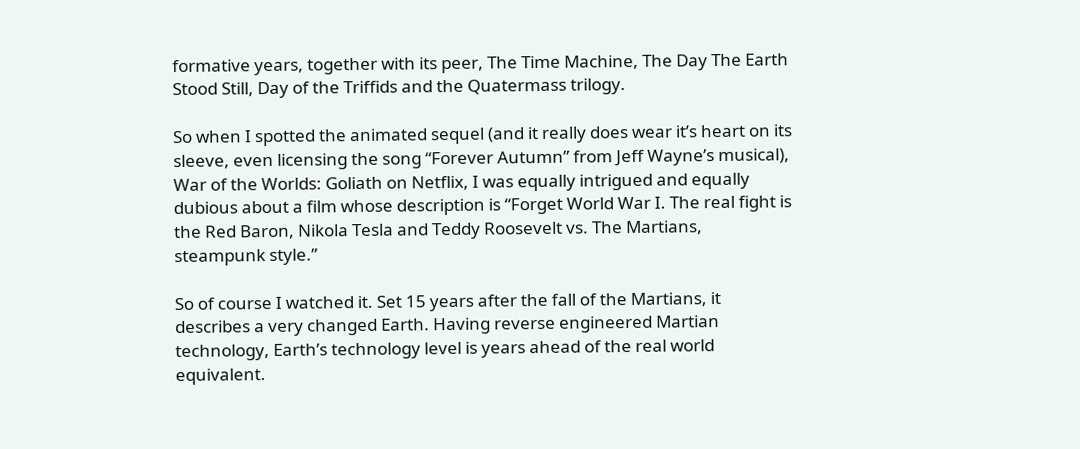formative years, together with its peer, The Time Machine, The Day The Earth Stood Still, Day of the Triffids and the Quatermass trilogy.

So when I spotted the animated sequel (and it really does wear it’s heart on its sleeve, even licensing the song “Forever Autumn” from Jeff Wayne’s musical), War of the Worlds: Goliath on Netflix, I was equally intrigued and equally dubious about a film whose description is “Forget World War I. The real fight is the Red Baron, Nikola Tesla and Teddy Roosevelt vs. The Martians, steampunk style.”

So of course I watched it. Set 15 years after the fall of the Martians, it describes a very changed Earth. Having reverse engineered Martian technology, Earth’s technology level is years ahead of the real world equivalent.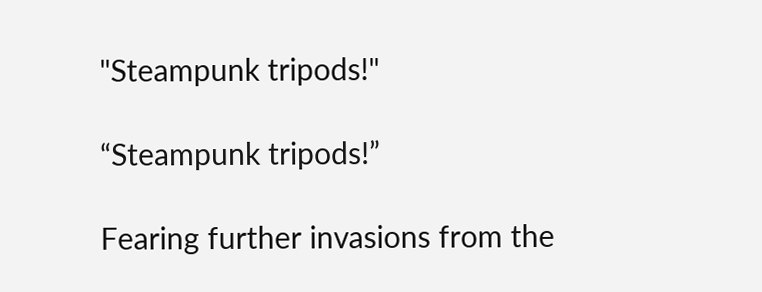"Steampunk tripods!"

“Steampunk tripods!”

Fearing further invasions from the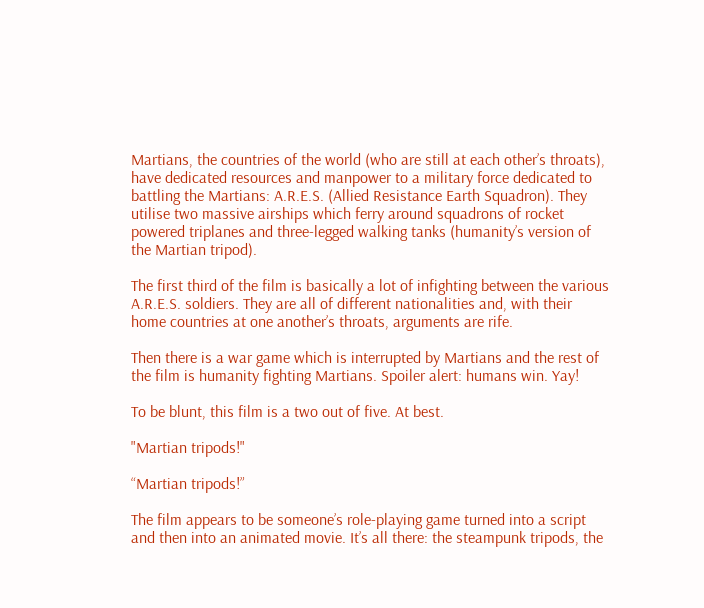Martians, the countries of the world (who are still at each other’s throats), have dedicated resources and manpower to a military force dedicated to battling the Martians: A.R.E.S. (Allied Resistance Earth Squadron). They utilise two massive airships which ferry around squadrons of rocket powered triplanes and three-legged walking tanks (humanity’s version of the Martian tripod).

The first third of the film is basically a lot of infighting between the various A.R.E.S. soldiers. They are all of different nationalities and, with their home countries at one another’s throats, arguments are rife.

Then there is a war game which is interrupted by Martians and the rest of the film is humanity fighting Martians. Spoiler alert: humans win. Yay!

To be blunt, this film is a two out of five. At best.

"Martian tripods!"

“Martian tripods!”

The film appears to be someone’s role-playing game turned into a script and then into an animated movie. It’s all there: the steampunk tripods, the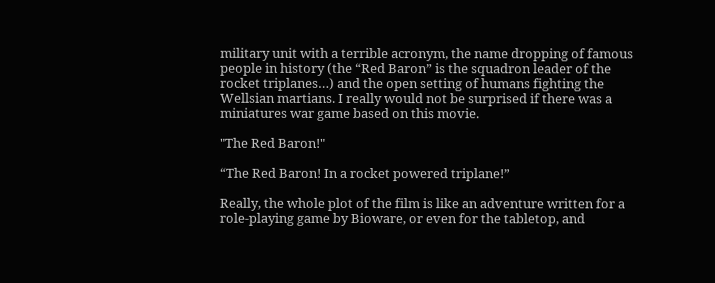military unit with a terrible acronym, the name dropping of famous people in history (the “Red Baron” is the squadron leader of the rocket triplanes…) and the open setting of humans fighting the Wellsian martians. I really would not be surprised if there was a miniatures war game based on this movie.

"The Red Baron!"

“The Red Baron! In a rocket powered triplane!”

Really, the whole plot of the film is like an adventure written for a role-playing game by Bioware, or even for the tabletop, and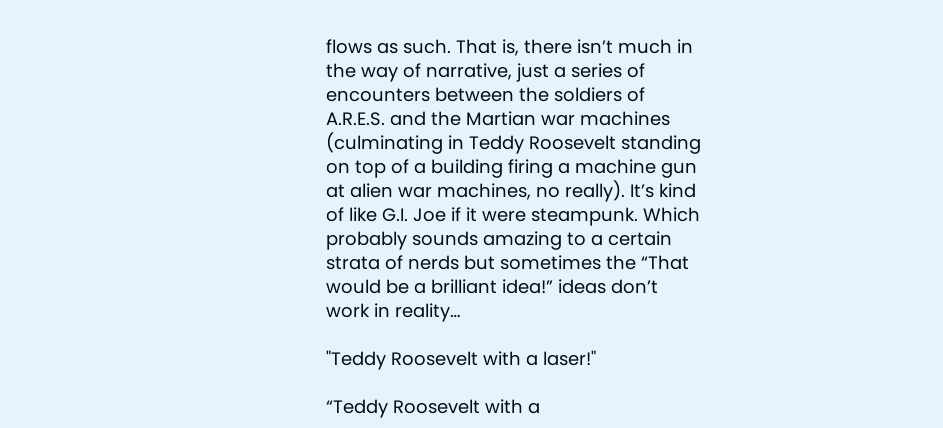flows as such. That is, there isn’t much in the way of narrative, just a series of encounters between the soldiers of A.R.E.S. and the Martian war machines (culminating in Teddy Roosevelt standing on top of a building firing a machine gun at alien war machines, no really). It’s kind of like G.I. Joe if it were steampunk. Which probably sounds amazing to a certain strata of nerds but sometimes the “That would be a brilliant idea!” ideas don’t work in reality…

"Teddy Roosevelt with a laser!"

“Teddy Roosevelt with a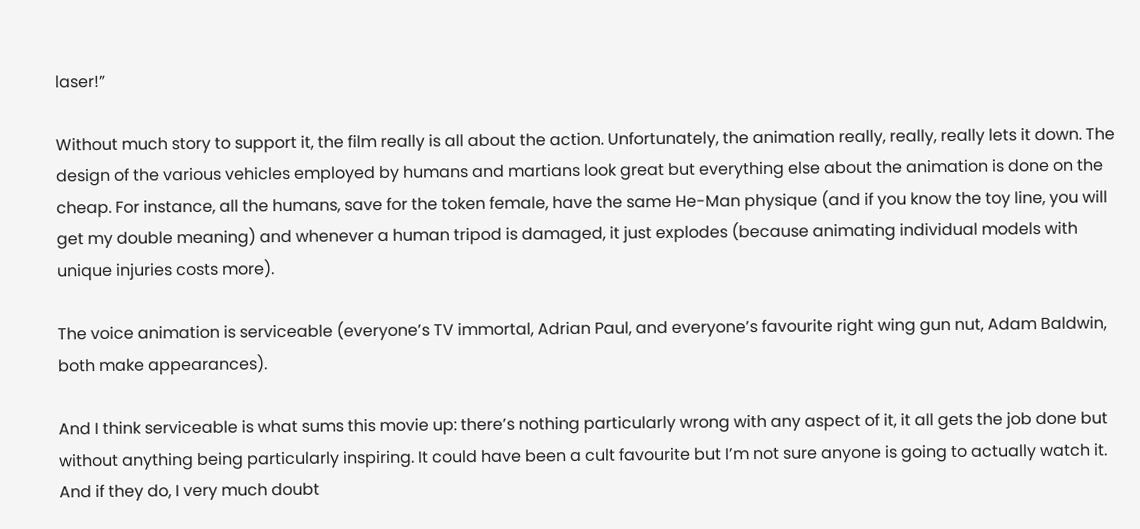laser!”

Without much story to support it, the film really is all about the action. Unfortunately, the animation really, really, really lets it down. The design of the various vehicles employed by humans and martians look great but everything else about the animation is done on the cheap. For instance, all the humans, save for the token female, have the same He-Man physique (and if you know the toy line, you will get my double meaning) and whenever a human tripod is damaged, it just explodes (because animating individual models with unique injuries costs more).

The voice animation is serviceable (everyone’s TV immortal, Adrian Paul, and everyone’s favourite right wing gun nut, Adam Baldwin, both make appearances).

And I think serviceable is what sums this movie up: there’s nothing particularly wrong with any aspect of it, it all gets the job done but without anything being particularly inspiring. It could have been a cult favourite but I’m not sure anyone is going to actually watch it. And if they do, I very much doubt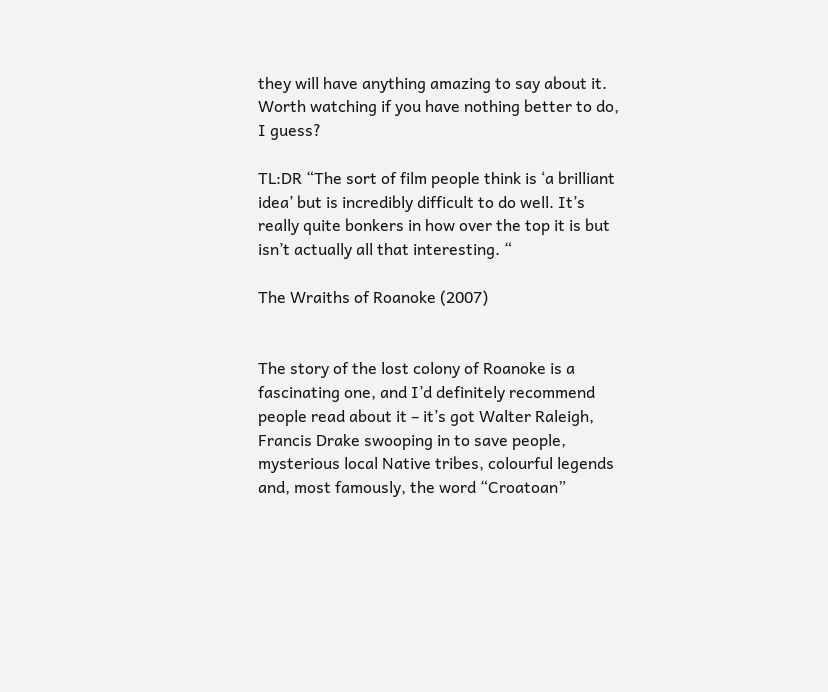they will have anything amazing to say about it. Worth watching if you have nothing better to do, I guess?

TL:DR “The sort of film people think is ‘a brilliant idea’ but is incredibly difficult to do well. It’s really quite bonkers in how over the top it is but isn’t actually all that interesting. “

The Wraiths of Roanoke (2007)


The story of the lost colony of Roanoke is a fascinating one, and I’d definitely recommend people read about it – it’s got Walter Raleigh, Francis Drake swooping in to save people, mysterious local Native tribes, colourful legends and, most famously, the word “Croatoan”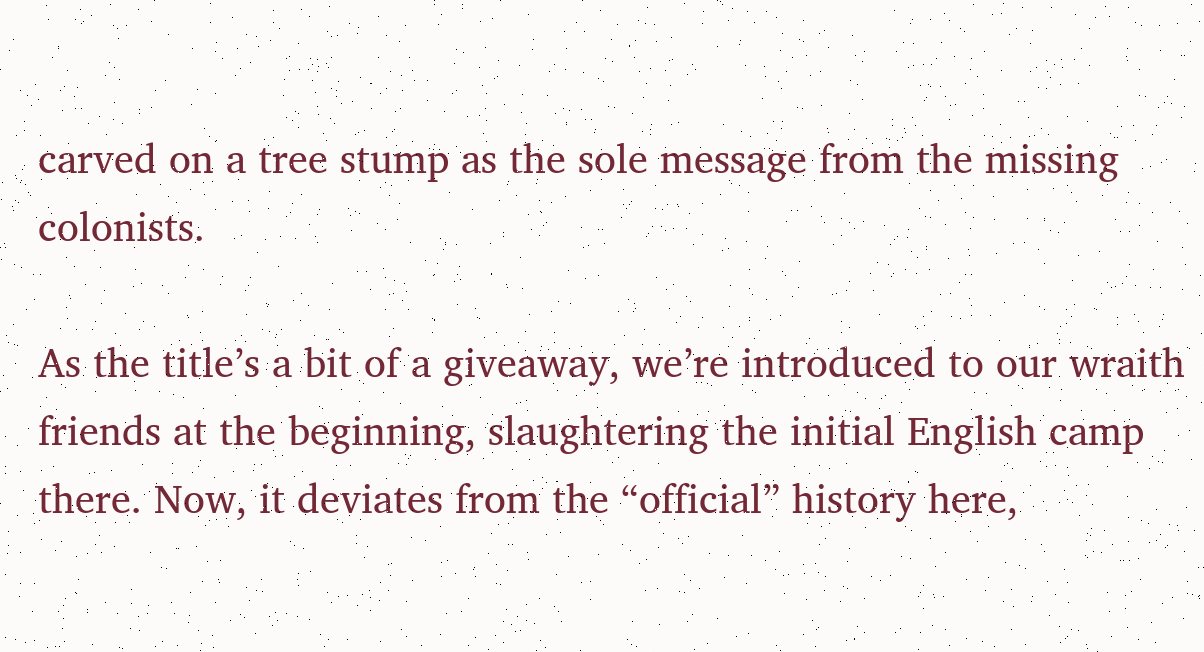carved on a tree stump as the sole message from the missing colonists.

As the title’s a bit of a giveaway, we’re introduced to our wraith friends at the beginning, slaughtering the initial English camp there. Now, it deviates from the “official” history here,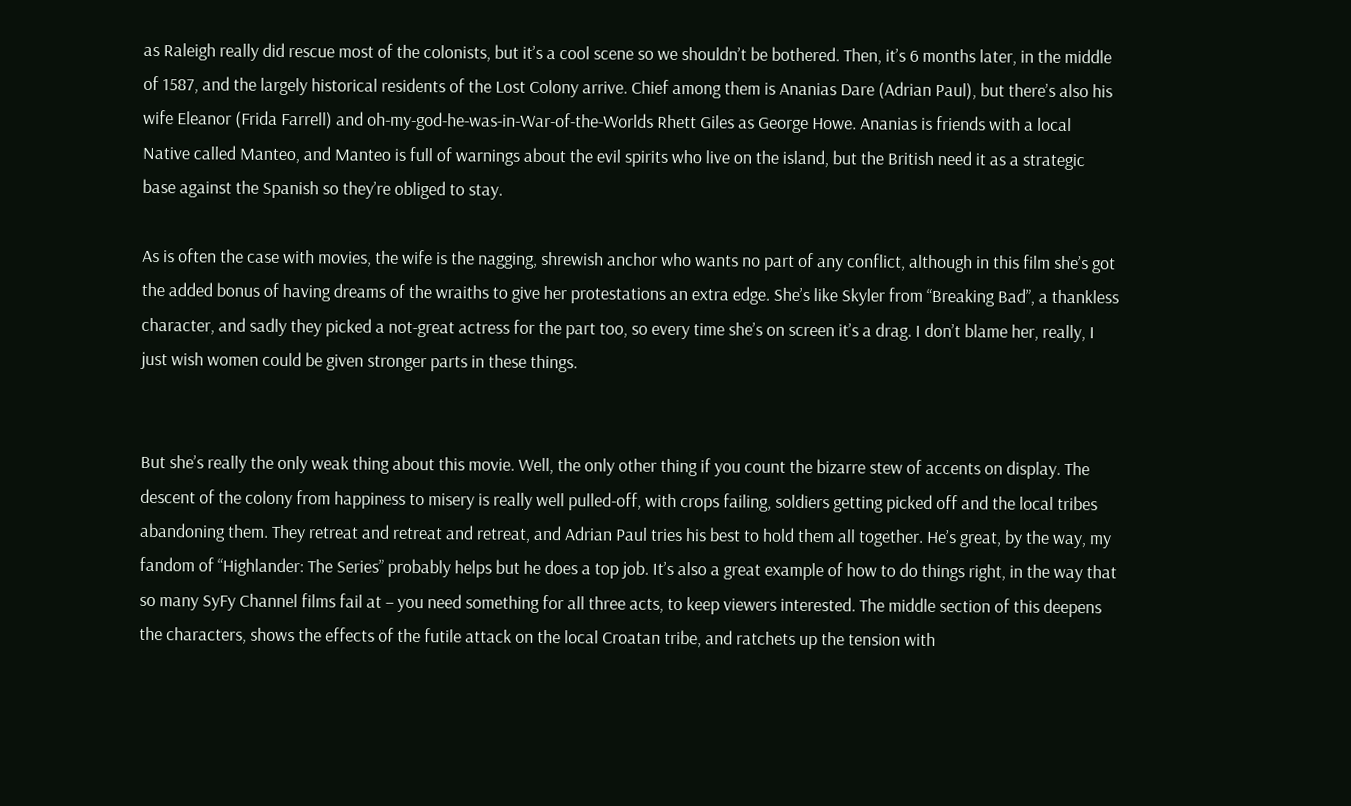as Raleigh really did rescue most of the colonists, but it’s a cool scene so we shouldn’t be bothered. Then, it’s 6 months later, in the middle of 1587, and the largely historical residents of the Lost Colony arrive. Chief among them is Ananias Dare (Adrian Paul), but there’s also his wife Eleanor (Frida Farrell) and oh-my-god-he-was-in-War-of-the-Worlds Rhett Giles as George Howe. Ananias is friends with a local Native called Manteo, and Manteo is full of warnings about the evil spirits who live on the island, but the British need it as a strategic base against the Spanish so they’re obliged to stay.

As is often the case with movies, the wife is the nagging, shrewish anchor who wants no part of any conflict, although in this film she’s got the added bonus of having dreams of the wraiths to give her protestations an extra edge. She’s like Skyler from “Breaking Bad”, a thankless character, and sadly they picked a not-great actress for the part too, so every time she’s on screen it’s a drag. I don’t blame her, really, I just wish women could be given stronger parts in these things.


But she’s really the only weak thing about this movie. Well, the only other thing if you count the bizarre stew of accents on display. The descent of the colony from happiness to misery is really well pulled-off, with crops failing, soldiers getting picked off and the local tribes abandoning them. They retreat and retreat and retreat, and Adrian Paul tries his best to hold them all together. He’s great, by the way, my fandom of “Highlander: The Series” probably helps but he does a top job. It’s also a great example of how to do things right, in the way that so many SyFy Channel films fail at – you need something for all three acts, to keep viewers interested. The middle section of this deepens the characters, shows the effects of the futile attack on the local Croatan tribe, and ratchets up the tension with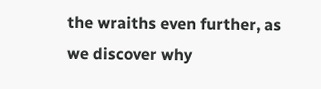the wraiths even further, as we discover why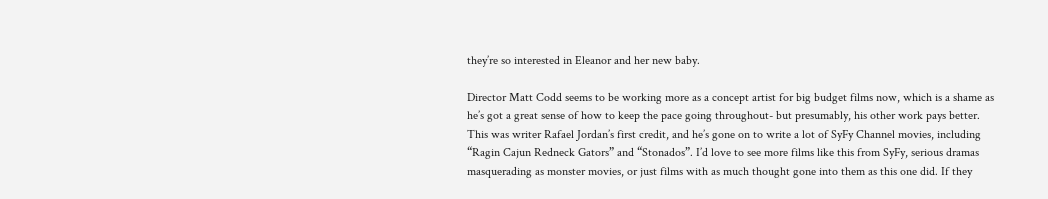they’re so interested in Eleanor and her new baby.

Director Matt Codd seems to be working more as a concept artist for big budget films now, which is a shame as he’s got a great sense of how to keep the pace going throughout- but presumably, his other work pays better. This was writer Rafael Jordan’s first credit, and he’s gone on to write a lot of SyFy Channel movies, including “Ragin Cajun Redneck Gators” and “Stonados”. I’d love to see more films like this from SyFy, serious dramas masquerading as monster movies, or just films with as much thought gone into them as this one did. If they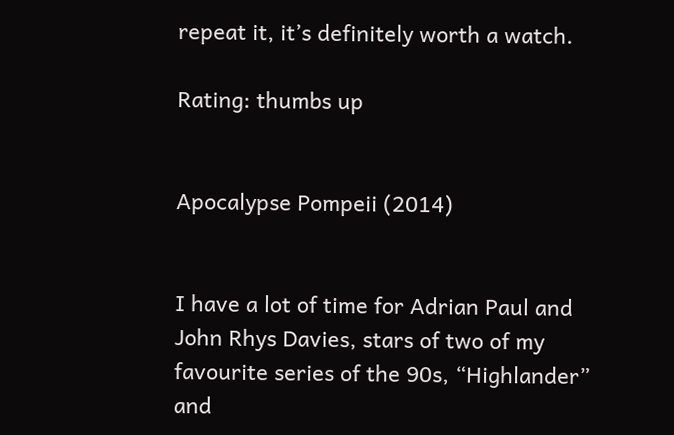repeat it, it’s definitely worth a watch.

Rating: thumbs up


Apocalypse Pompeii (2014)


I have a lot of time for Adrian Paul and John Rhys Davies, stars of two of my favourite series of the 90s, “Highlander” and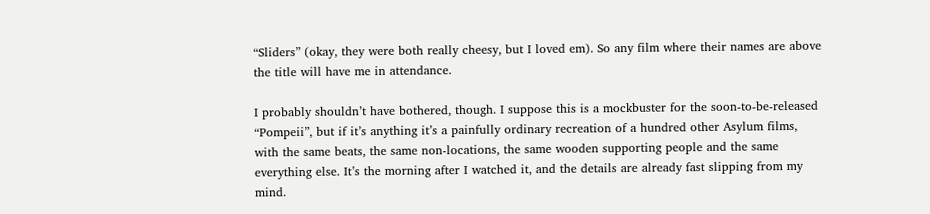“Sliders” (okay, they were both really cheesy, but I loved em). So any film where their names are above the title will have me in attendance.

I probably shouldn’t have bothered, though. I suppose this is a mockbuster for the soon-to-be-released “Pompeii”, but if it’s anything it’s a painfully ordinary recreation of a hundred other Asylum films, with the same beats, the same non-locations, the same wooden supporting people and the same everything else. It’s the morning after I watched it, and the details are already fast slipping from my mind.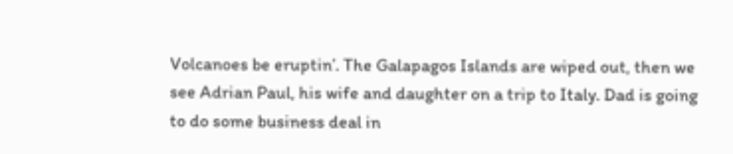Volcanoes be eruptin’. The Galapagos Islands are wiped out, then we see Adrian Paul, his wife and daughter on a trip to Italy. Dad is going to do some business deal in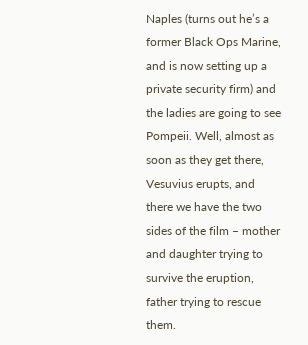Naples (turns out he’s a former Black Ops Marine, and is now setting up a private security firm) and the ladies are going to see Pompeii. Well, almost as soon as they get there, Vesuvius erupts, and there we have the two sides of the film – mother and daughter trying to survive the eruption, father trying to rescue them.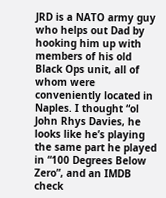JRD is a NATO army guy who helps out Dad by hooking him up with members of his old Black Ops unit, all of whom were conveniently located in Naples. I thought “ol John Rhys Davies, he looks like he’s playing the same part he played in “100 Degrees Below Zero”, and an IMDB check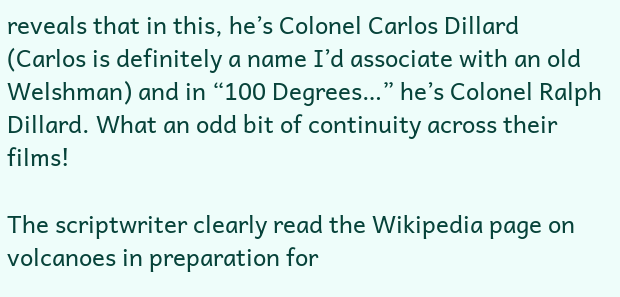reveals that in this, he’s Colonel Carlos Dillard (Carlos is definitely a name I’d associate with an old Welshman) and in “100 Degrees…” he’s Colonel Ralph Dillard. What an odd bit of continuity across their films!

The scriptwriter clearly read the Wikipedia page on volcanoes in preparation for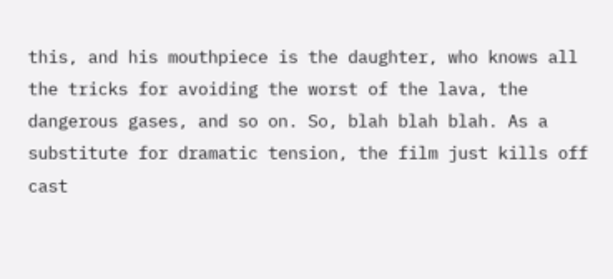this, and his mouthpiece is the daughter, who knows all the tricks for avoiding the worst of the lava, the dangerous gases, and so on. So, blah blah blah. As a substitute for dramatic tension, the film just kills off cast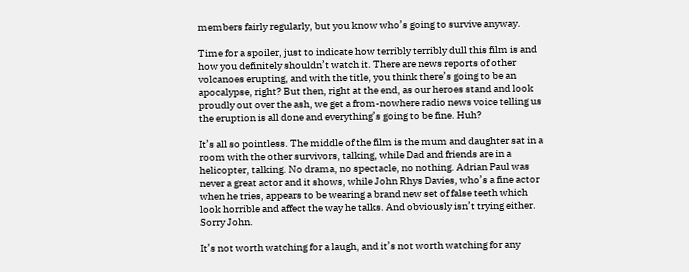members fairly regularly, but you know who’s going to survive anyway.

Time for a spoiler, just to indicate how terribly terribly dull this film is and how you definitely shouldn’t watch it. There are news reports of other volcanoes erupting, and with the title, you think there’s going to be an apocalypse, right? But then, right at the end, as our heroes stand and look proudly out over the ash, we get a from-nowhere radio news voice telling us the eruption is all done and everything’s going to be fine. Huh?

It’s all so pointless. The middle of the film is the mum and daughter sat in a room with the other survivors, talking, while Dad and friends are in a helicopter, talking. No drama, no spectacle, no nothing. Adrian Paul was never a great actor and it shows, while John Rhys Davies, who’s a fine actor when he tries, appears to be wearing a brand new set of false teeth which look horrible and affect the way he talks. And obviously isn’t trying either. Sorry John.

It’s not worth watching for a laugh, and it’s not worth watching for any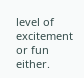level of excitement or fun either.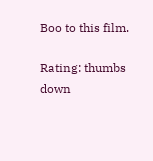Boo to this film.

Rating: thumbs down